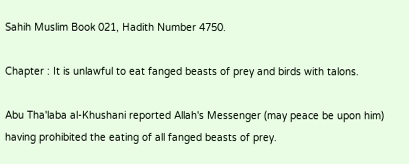Sahih Muslim Book 021, Hadith Number 4750.

Chapter : It is unlawful to eat fanged beasts of prey and birds with talons.

Abu Tha'laba al-Khushani reported Allah's Messenger (may peace be upon him) having prohibited the eating of all fanged beasts of prey.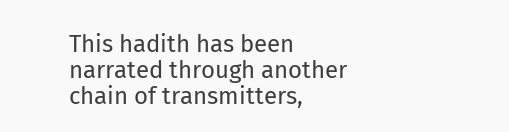This hadith has been narrated through another chain of transmitters,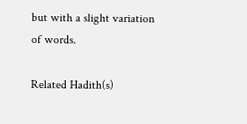but with a slight variation of words.

Related Hadith(s)